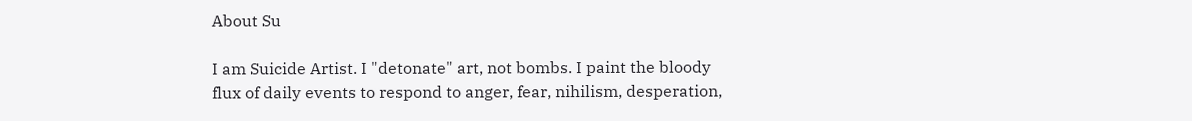About Su

I am Suicide Artist. I "detonate" art, not bombs. I paint the bloody flux of daily events to respond to anger, fear, nihilism, desperation,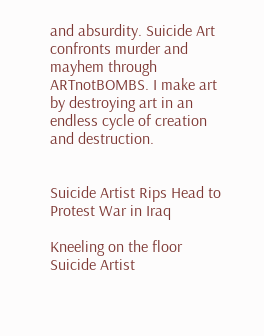and absurdity. Suicide Art confronts murder and mayhem through ARTnotBOMBS. I make art by destroying art in an endless cycle of creation and destruction.


Suicide Artist Rips Head to Protest War in Iraq

Kneeling on the floor Suicide Artist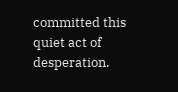committed this quiet act of desperation.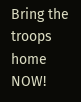Bring the troops home NOW!